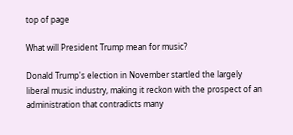top of page

What will President Trump mean for music?

Donald Trump's election in November startled the largely liberal music industry, making it reckon with the prospect of an administration that contradicts many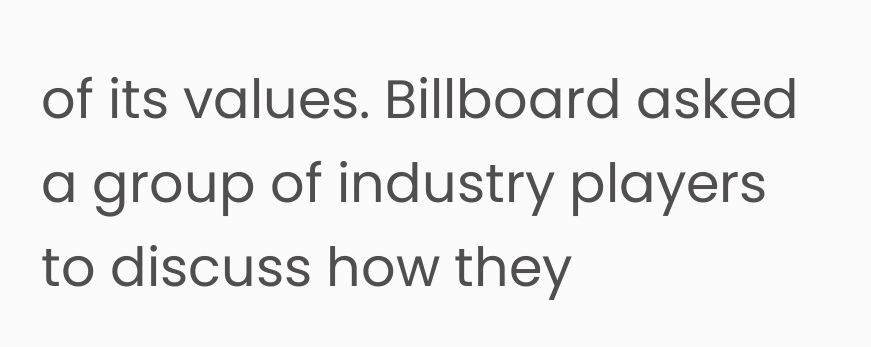of its values. Billboard asked a group of industry players to discuss how they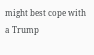might best cope with a Trump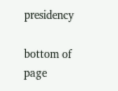presidency

bottom of page